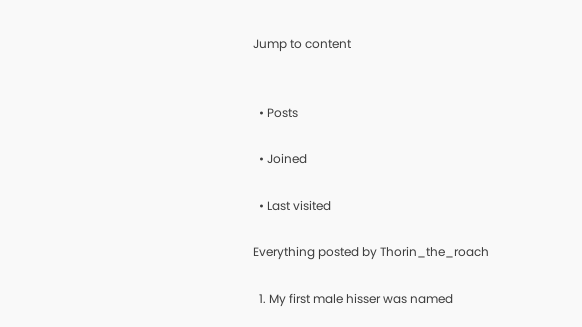Jump to content


  • Posts

  • Joined

  • Last visited

Everything posted by Thorin_the_roach

  1. My first male hisser was named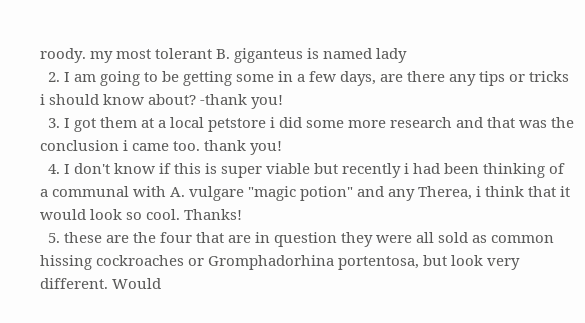roody. my most tolerant B. giganteus is named lady
  2. I am going to be getting some in a few days, are there any tips or tricks i should know about? -thank you!
  3. I got them at a local petstore i did some more research and that was the conclusion i came too. thank you!
  4. I don't know if this is super viable but recently i had been thinking of a communal with A. vulgare "magic potion" and any Therea, i think that it would look so cool. Thanks!
  5. these are the four that are in question they were all sold as common hissing cockroaches or Gromphadorhina portentosa, but look very different. Would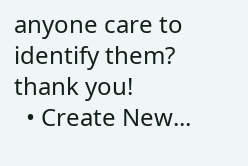anyone care to identify them? thank you!
  • Create New...